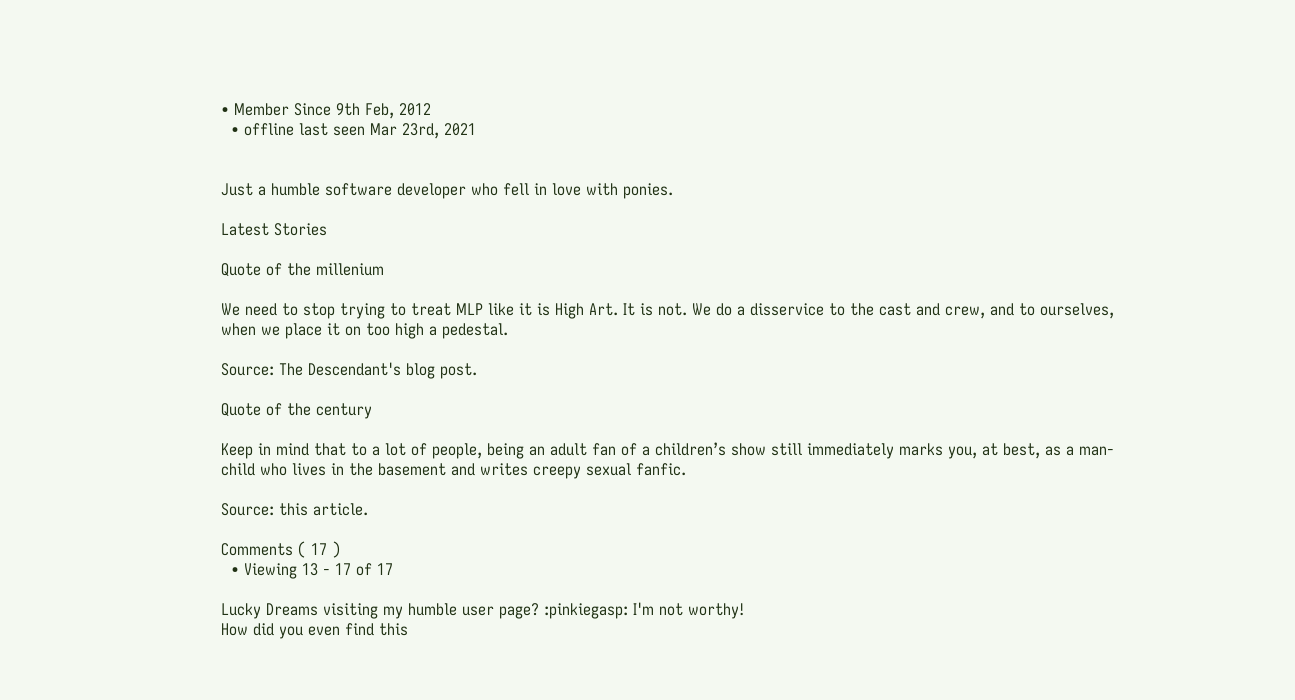• Member Since 9th Feb, 2012
  • offline last seen Mar 23rd, 2021


Just a humble software developer who fell in love with ponies.

Latest Stories

Quote of the millenium

We need to stop trying to treat MLP like it is High Art. It is not. We do a disservice to the cast and crew, and to ourselves, when we place it on too high a pedestal.

Source: The Descendant's blog post.

Quote of the century

Keep in mind that to a lot of people, being an adult fan of a children’s show still immediately marks you, at best, as a man-child who lives in the basement and writes creepy sexual fanfic.

Source: this article.

Comments ( 17 )
  • Viewing 13 - 17 of 17

Lucky Dreams visiting my humble user page? :pinkiegasp: I'm not worthy!
How did you even find this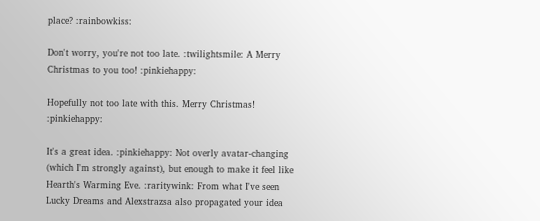place? :rainbowkiss:

Don't worry, you're not too late. :twilightsmile: A Merry Christmas to you too! :pinkiehappy:

Hopefully not too late with this. Merry Christmas! :pinkiehappy:

It's a great idea. :pinkiehappy: Not overly avatar-changing (which I'm strongly against), but enough to make it feel like Hearth's Warming Eve. :raritywink: From what I've seen Lucky Dreams and Alexstrazsa also propagated your idea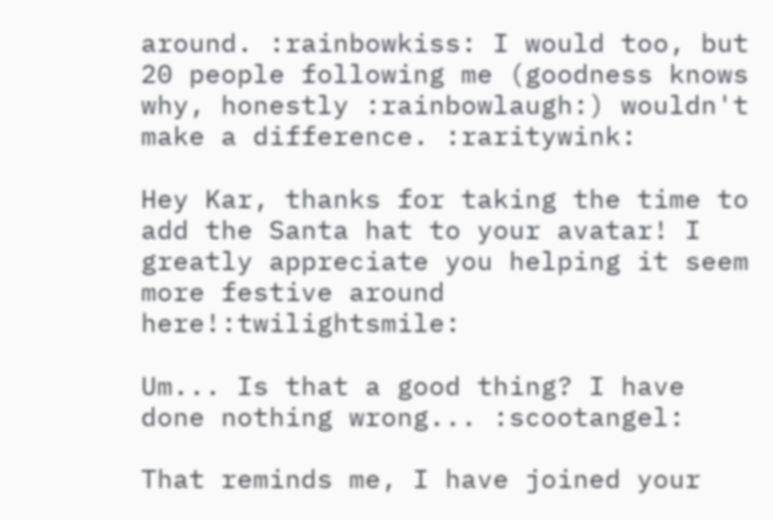around. :rainbowkiss: I would too, but 20 people following me (goodness knows why, honestly :rainbowlaugh:) wouldn't make a difference. :raritywink:

Hey Kar, thanks for taking the time to add the Santa hat to your avatar! I greatly appreciate you helping it seem more festive around here!:twilightsmile:

Um... Is that a good thing? I have done nothing wrong... :scootangel:

That reminds me, I have joined your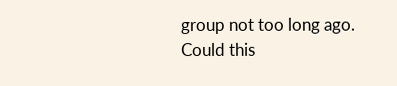group not too long ago. Could this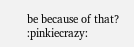be because of that? :pinkiecrazy: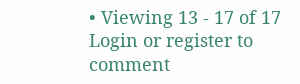• Viewing 13 - 17 of 17
Login or register to comment